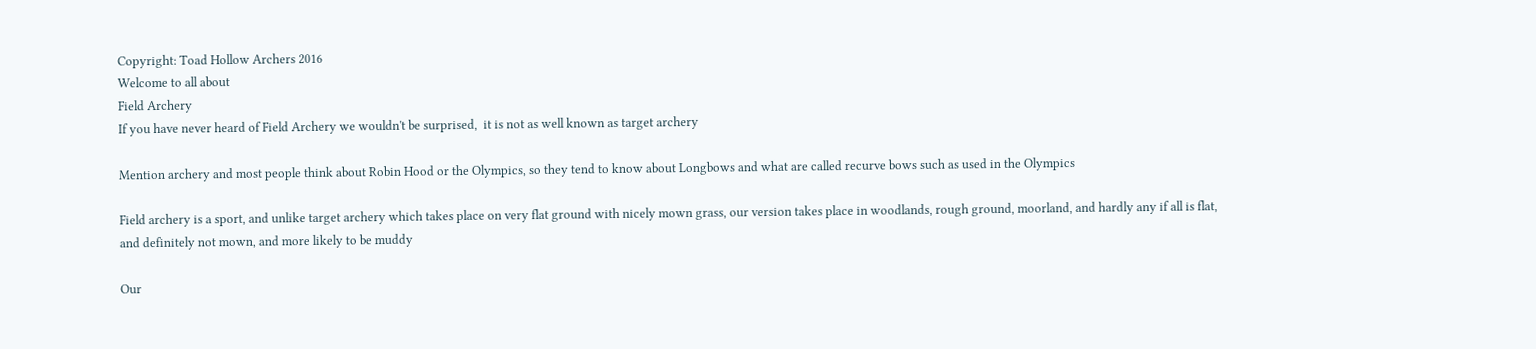Copyright: Toad Hollow Archers 2016
Welcome to all about
Field Archery
If you have never heard of Field Archery we wouldn't be surprised,  it is not as well known as target archery

Mention archery and most people think about Robin Hood or the Olympics, so they tend to know about Longbows and what are called recurve bows such as used in the Olympics

Field archery is a sport, and unlike target archery which takes place on very flat ground with nicely mown grass, our version takes place in woodlands, rough ground, moorland, and hardly any if all is flat, and definitely not mown, and more likely to be muddy

Our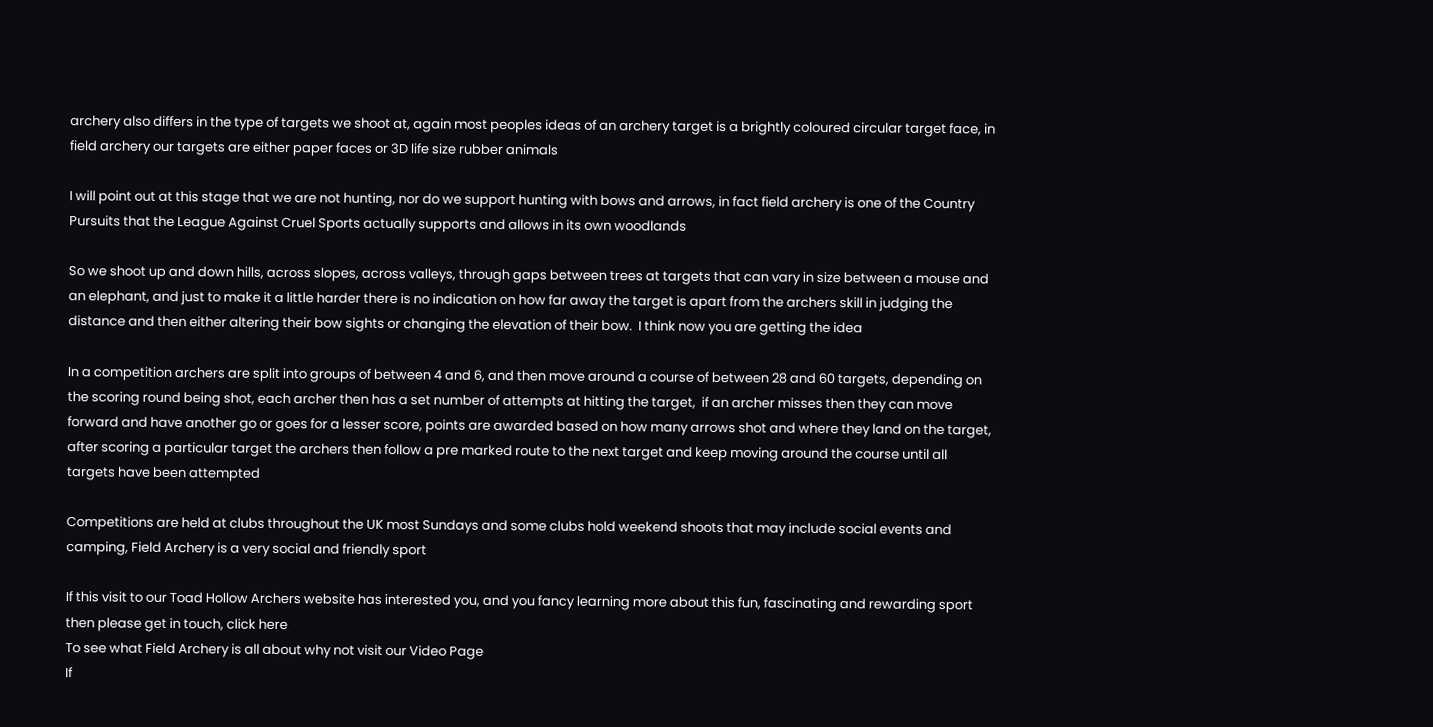archery also differs in the type of targets we shoot at, again most peoples ideas of an archery target is a brightly coloured circular target face, in field archery our targets are either paper faces or 3D life size rubber animals

I will point out at this stage that we are not hunting, nor do we support hunting with bows and arrows, in fact field archery is one of the Country Pursuits that the League Against Cruel Sports actually supports and allows in its own woodlands

So we shoot up and down hills, across slopes, across valleys, through gaps between trees at targets that can vary in size between a mouse and an elephant, and just to make it a little harder there is no indication on how far away the target is apart from the archers skill in judging the distance and then either altering their bow sights or changing the elevation of their bow.  I think now you are getting the idea

In a competition archers are split into groups of between 4 and 6, and then move around a course of between 28 and 60 targets, depending on the scoring round being shot, each archer then has a set number of attempts at hitting the target,  if an archer misses then they can move forward and have another go or goes for a lesser score, points are awarded based on how many arrows shot and where they land on the target, after scoring a particular target the archers then follow a pre marked route to the next target and keep moving around the course until all targets have been attempted

Competitions are held at clubs throughout the UK most Sundays and some clubs hold weekend shoots that may include social events and camping, Field Archery is a very social and friendly sport

If this visit to our Toad Hollow Archers website has interested you, and you fancy learning more about this fun, fascinating and rewarding sport then please get in touch, click here
To see what Field Archery is all about why not visit our Video Page
If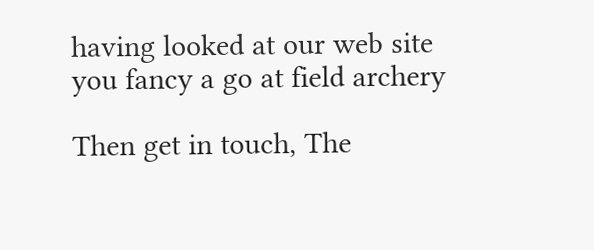having looked at our web site
you fancy a go at field archery

Then get in touch, The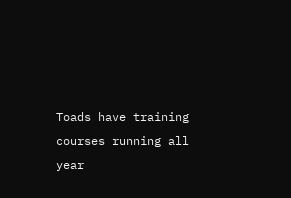Toads have training courses running all year